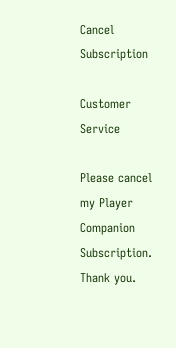Cancel Subscription

Customer Service

Please cancel my Player Companion Subscription. Thank you.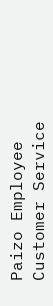Paizo Employee Customer Service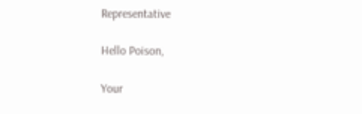Representative

Hello Poison,

Your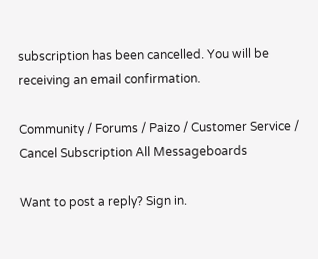subscription has been cancelled. You will be receiving an email confirmation.

Community / Forums / Paizo / Customer Service / Cancel Subscription All Messageboards

Want to post a reply? Sign in.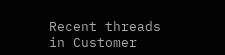Recent threads in Customer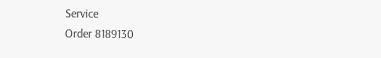Service
Order 8189130